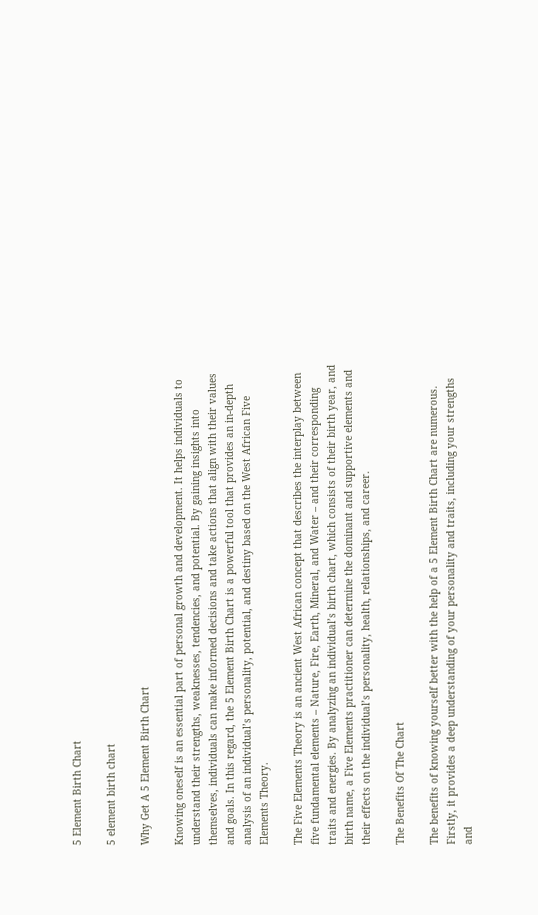5 Element Birth Chart

5 element birth chart

Why Get A 5 Element Birth Chart

Knowing oneself is an essential part of personal growth and development. It helps individuals to understand their strengths, weaknesses, tendencies, and potential. By gaining insights into themselves, individuals can make informed decisions and take actions that align with their values and goals. In this regard, the 5 Element Birth Chart is a powerful tool that provides an in-depth analysis of an individual’s personality, potential, and destiny based on the West African Five Elements Theory.

The Five Elements Theory is an ancient West African concept that describes the interplay between five fundamental elements – Nature, Fire, Earth, Mineral, and Water – and their corresponding traits and energies. By analyzing an individual’s birth chart, which consists of their birth year, and birth name, a Five Elements practitioner can determine the dominant and supportive elements and their effects on the individual’s personality, health, relationships, and career.

The Benefits Of The Chart

The benefits of knowing yourself better with the help of a 5 Element Birth Chart are numerous. Firstly, it provides a deep understanding of your personality and traits, including your strengths and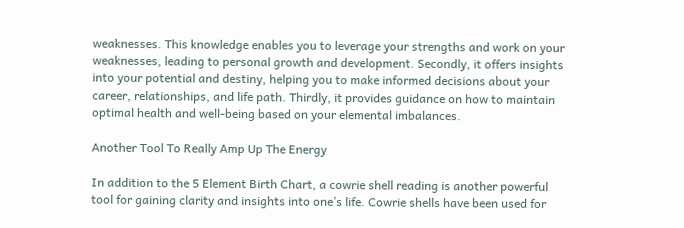weaknesses. This knowledge enables you to leverage your strengths and work on your weaknesses, leading to personal growth and development. Secondly, it offers insights into your potential and destiny, helping you to make informed decisions about your career, relationships, and life path. Thirdly, it provides guidance on how to maintain optimal health and well-being based on your elemental imbalances.

Another Tool To Really Amp Up The Energy

In addition to the 5 Element Birth Chart, a cowrie shell reading is another powerful tool for gaining clarity and insights into one’s life. Cowrie shells have been used for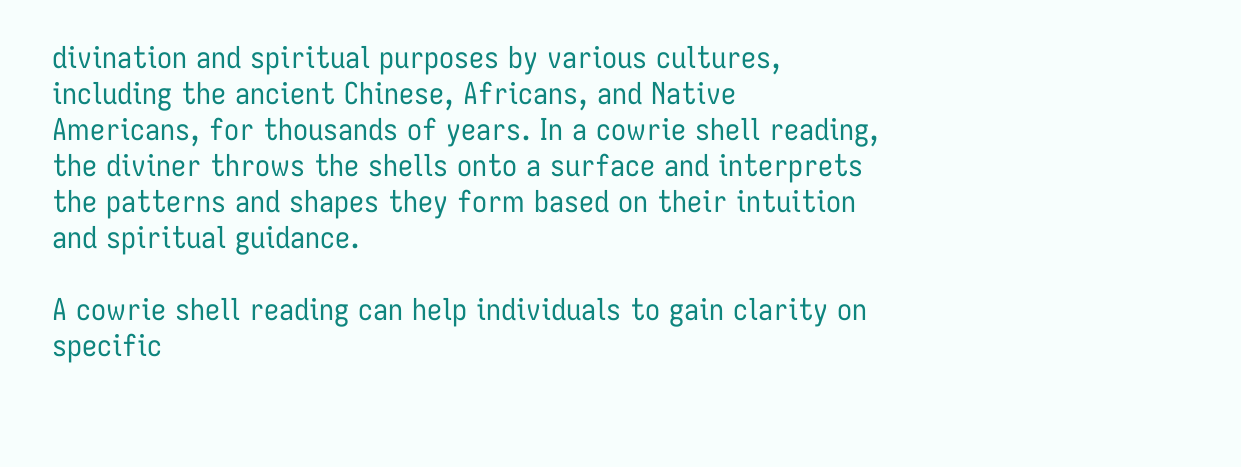divination and spiritual purposes by various cultures, including the ancient Chinese, Africans, and Native Americans, for thousands of years. In a cowrie shell reading, the diviner throws the shells onto a surface and interprets the patterns and shapes they form based on their intuition and spiritual guidance.

A cowrie shell reading can help individuals to gain clarity on specific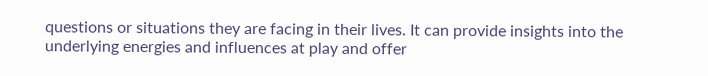questions or situations they are facing in their lives. It can provide insights into the underlying energies and influences at play and offer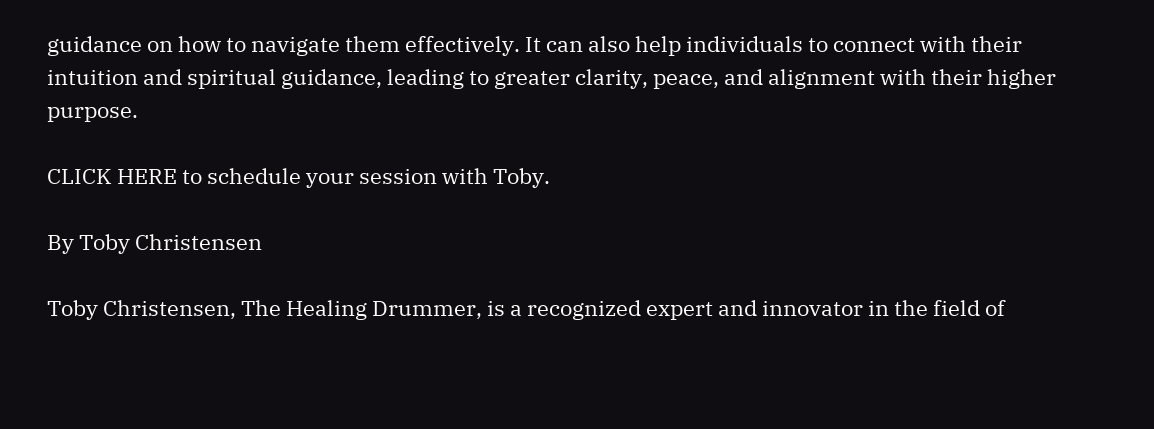guidance on how to navigate them effectively. It can also help individuals to connect with their intuition and spiritual guidance, leading to greater clarity, peace, and alignment with their higher purpose.

CLICK HERE to schedule your session with Toby.

By Toby Christensen

Toby Christensen, The Healing Drummer, is a recognized expert and innovator in the field of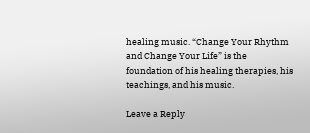healing music. “Change Your Rhythm and Change Your Life” is the foundation of his healing therapies, his teachings, and his music.

Leave a Reply